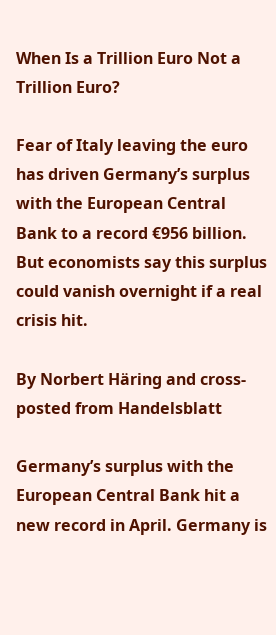When Is a Trillion Euro Not a Trillion Euro?

Fear of Italy leaving the euro has driven Germany’s surplus with the European Central Bank to a record €956 billion. But economists say this surplus could vanish overnight if a real crisis hit.

By Norbert Häring and cross-posted from Handelsblatt

Germany’s surplus with the European Central Bank hit a new record in April. Germany is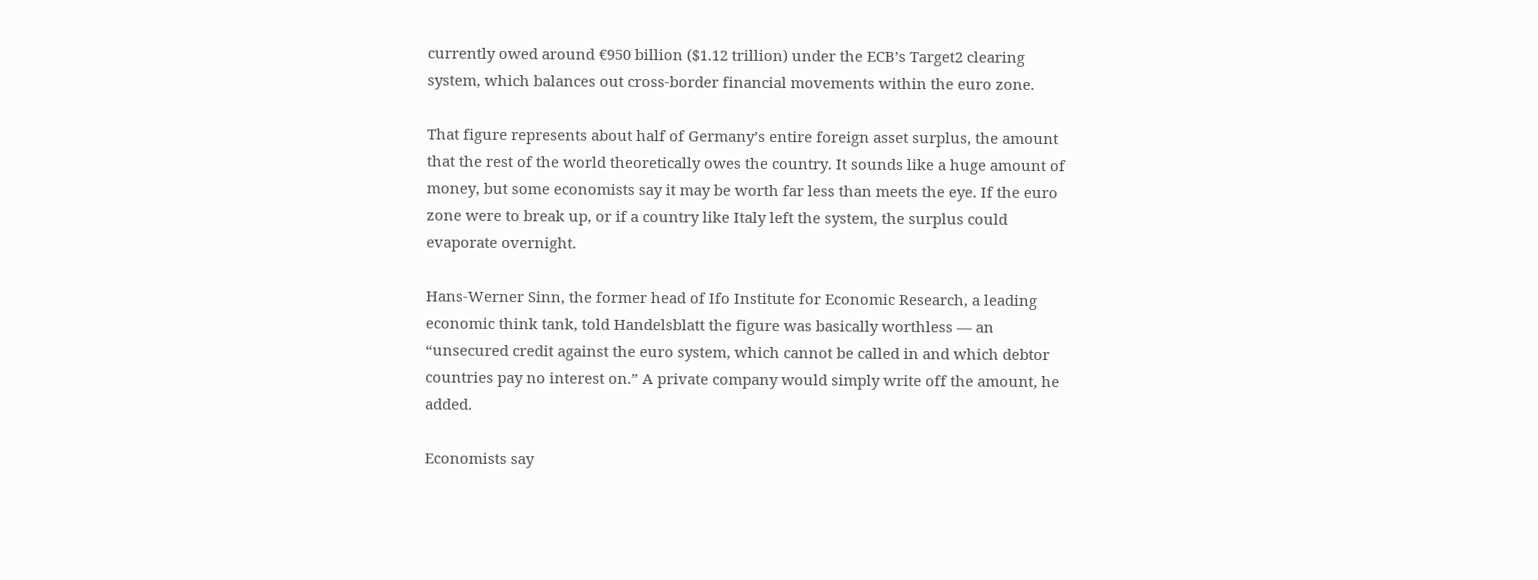currently owed around €950 billion ($1.12 trillion) under the ECB’s Target2 clearing system, which balances out cross-border financial movements within the euro zone.

That figure represents about half of Germany’s entire foreign asset surplus, the amount that the rest of the world theoretically owes the country. It sounds like a huge amount of money, but some economists say it may be worth far less than meets the eye. If the euro zone were to break up, or if a country like Italy left the system, the surplus could evaporate overnight.

Hans-Werner Sinn, the former head of Ifo Institute for Economic Research, a leading economic think tank, told Handelsblatt the figure was basically worthless — an “unsecured credit against the euro system, which cannot be called in and which debtor countries pay no interest on.” A private company would simply write off the amount, he added.

Economists say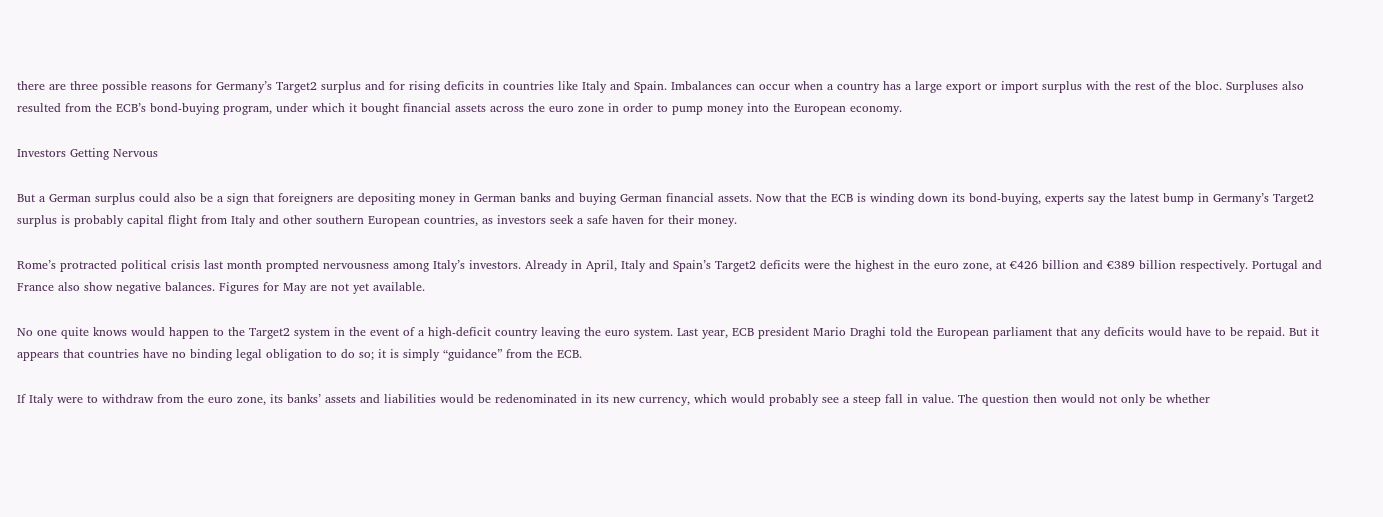there are three possible reasons for Germany’s Target2 surplus and for rising deficits in countries like Italy and Spain. Imbalances can occur when a country has a large export or import surplus with the rest of the bloc. Surpluses also resulted from the ECB’s bond-buying program, under which it bought financial assets across the euro zone in order to pump money into the European economy.

Investors Getting Nervous

But a German surplus could also be a sign that foreigners are depositing money in German banks and buying German financial assets. Now that the ECB is winding down its bond-buying, experts say the latest bump in Germany’s Target2 surplus is probably capital flight from Italy and other southern European countries, as investors seek a safe haven for their money.

Rome’s protracted political crisis last month prompted nervousness among Italy’s investors. Already in April, Italy and Spain’s Target2 deficits were the highest in the euro zone, at €426 billion and €389 billion respectively. Portugal and France also show negative balances. Figures for May are not yet available.

No one quite knows would happen to the Target2 system in the event of a high-deficit country leaving the euro system. Last year, ECB president Mario Draghi told the European parliament that any deficits would have to be repaid. But it appears that countries have no binding legal obligation to do so; it is simply “guidance” from the ECB.

If Italy were to withdraw from the euro zone, its banks’ assets and liabilities would be redenominated in its new currency, which would probably see a steep fall in value. The question then would not only be whether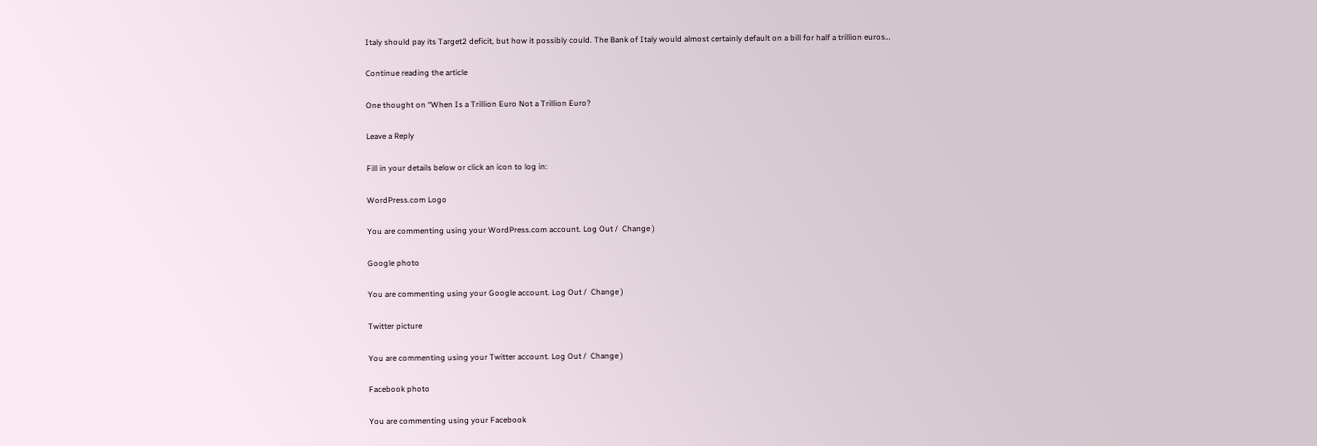Italy should pay its Target2 deficit, but how it possibly could. The Bank of Italy would almost certainly default on a bill for half a trillion euros…

Continue reading the article

One thought on “When Is a Trillion Euro Not a Trillion Euro?

Leave a Reply

Fill in your details below or click an icon to log in:

WordPress.com Logo

You are commenting using your WordPress.com account. Log Out /  Change )

Google photo

You are commenting using your Google account. Log Out /  Change )

Twitter picture

You are commenting using your Twitter account. Log Out /  Change )

Facebook photo

You are commenting using your Facebook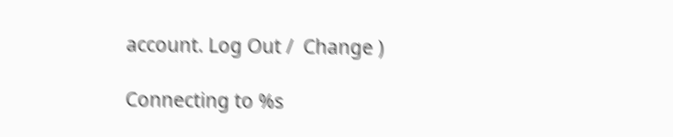account. Log Out /  Change )

Connecting to %s